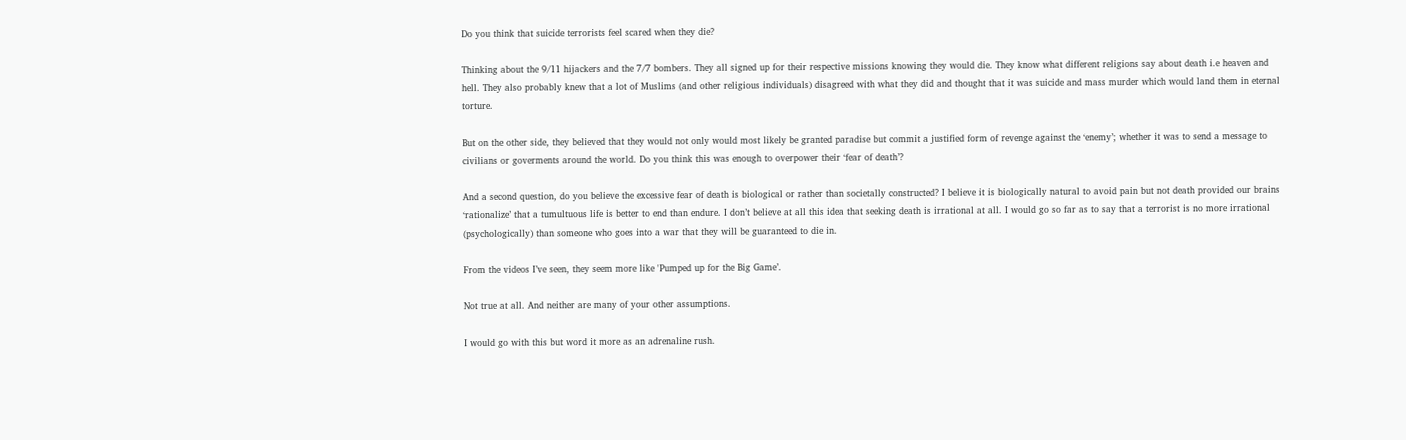Do you think that suicide terrorists feel scared when they die?

Thinking about the 9/11 hijackers and the 7/7 bombers. They all signed up for their respective missions knowing they would die. They know what different religions say about death i.e heaven and hell. They also probably knew that a lot of Muslims (and other religious individuals) disagreed with what they did and thought that it was suicide and mass murder which would land them in eternal torture.

But on the other side, they believed that they would not only would most likely be granted paradise but commit a justified form of revenge against the ‘enemy’; whether it was to send a message to civilians or goverments around the world. Do you think this was enough to overpower their ‘fear of death’?

And a second question, do you believe the excessive fear of death is biological or rather than societally constructed? I believe it is biologically natural to avoid pain but not death provided our brains ‘rationalize’ that a tumultuous life is better to end than endure. I don’t believe at all this idea that seeking death is irrational at all. I would go so far as to say that a terrorist is no more irrational (psychologically) than someone who goes into a war that they will be guaranteed to die in.

From the videos I’ve seen, they seem more like 'Pumped up for the Big Game’.

Not true at all. And neither are many of your other assumptions.

I would go with this but word it more as an adrenaline rush.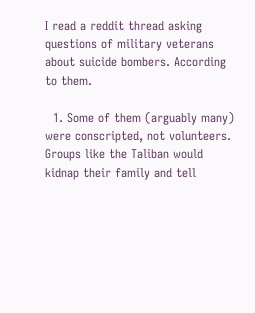I read a reddit thread asking questions of military veterans about suicide bombers. According to them.

  1. Some of them (arguably many) were conscripted, not volunteers. Groups like the Taliban would kidnap their family and tell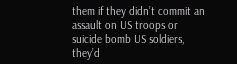them if they didn’t commit an assault on US troops or suicide bomb US soldiers, they’d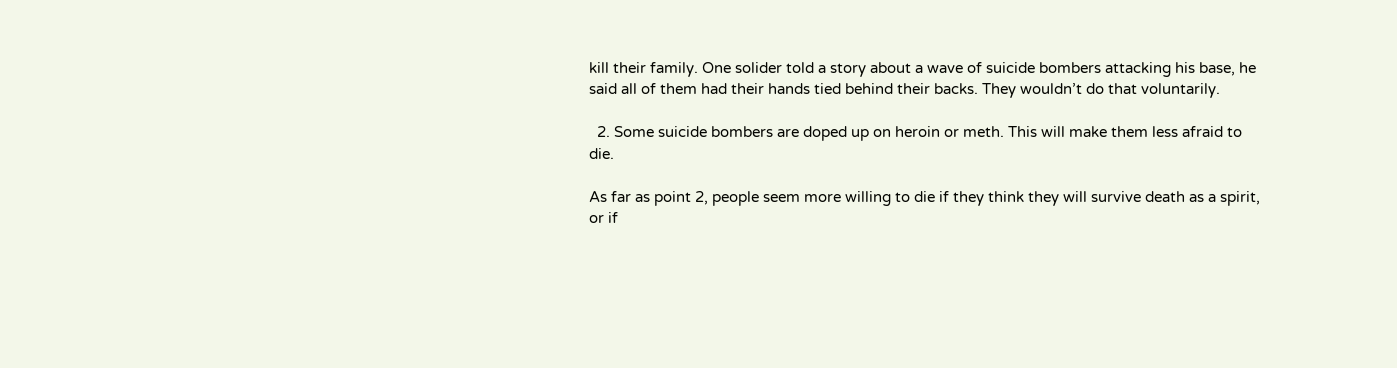kill their family. One solider told a story about a wave of suicide bombers attacking his base, he said all of them had their hands tied behind their backs. They wouldn’t do that voluntarily.

  2. Some suicide bombers are doped up on heroin or meth. This will make them less afraid to die.

As far as point 2, people seem more willing to die if they think they will survive death as a spirit, or if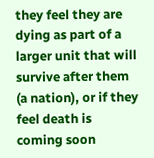they feel they are dying as part of a larger unit that will survive after them (a nation), or if they feel death is coming soon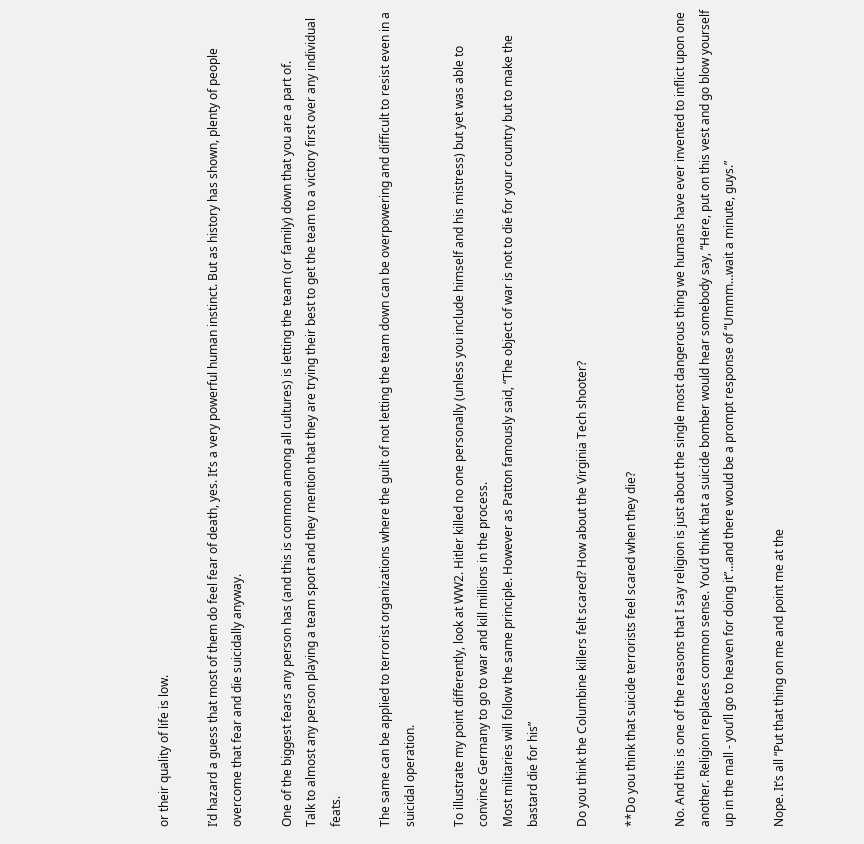or their quality of life is low.

I’d hazard a guess that most of them do feel fear of death, yes. It’s a very powerful human instinct. But as history has shown, plenty of people overcome that fear and die suicidally anyway.

One of the biggest fears any person has (and this is common among all cultures) is letting the team (or family) down that you are a part of.
Talk to almost any person playing a team sport and they mention that they are trying their best to get the team to a victory first over any individual feats.

The same can be applied to terrorist organizations where the guilt of not letting the team down can be overpowering and difficult to resist even in a suicidal operation.

To illustrate my point differently, look at WW2. Hitler killed no one personally (unless you include himself and his mistress) but yet was able to convince Germany to go to war and kill millions in the process.
Most militaries will follow the same principle. However as Patton famously said, “The object of war is not to die for your country but to make the bastard die for his”

Do you think the Columbine killers felt scared? How about the Virginia Tech shooter?

**Do you think that suicide terrorists feel scared when they die?

No. And this is one of the reasons that I say religion is just about the single most dangerous thing we humans have ever invented to inflict upon one another. Religion replaces common sense. You’d think that a suicide bomber would hear somebody say, “Here, put on this vest and go blow yourself up in the mall - you’ll go to heaven for doing it”…and there would be a prompt response of “Ummm…wait a minute, guys.”

Nope. It’s all “Put that thing on me and point me at the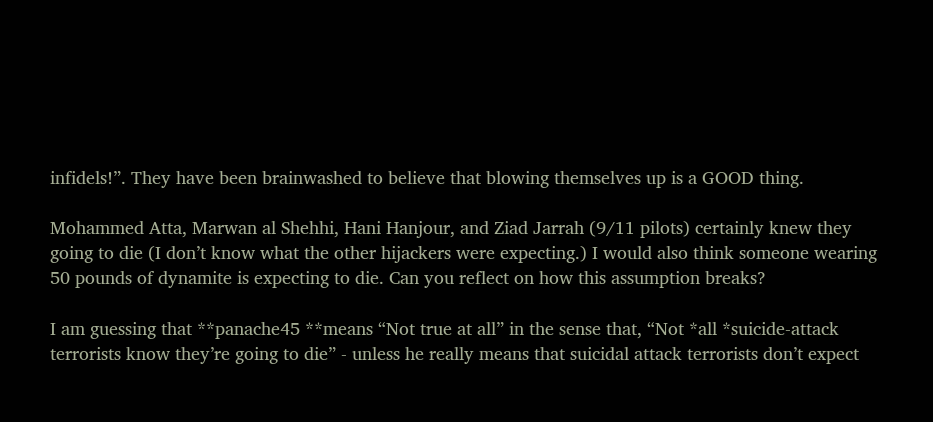infidels!”. They have been brainwashed to believe that blowing themselves up is a GOOD thing.

Mohammed Atta, Marwan al Shehhi, Hani Hanjour, and Ziad Jarrah (9/11 pilots) certainly knew they going to die (I don’t know what the other hijackers were expecting.) I would also think someone wearing 50 pounds of dynamite is expecting to die. Can you reflect on how this assumption breaks?

I am guessing that **panache45 **means “Not true at all” in the sense that, “Not *all *suicide-attack terrorists know they’re going to die” - unless he really means that suicidal attack terrorists don’t expect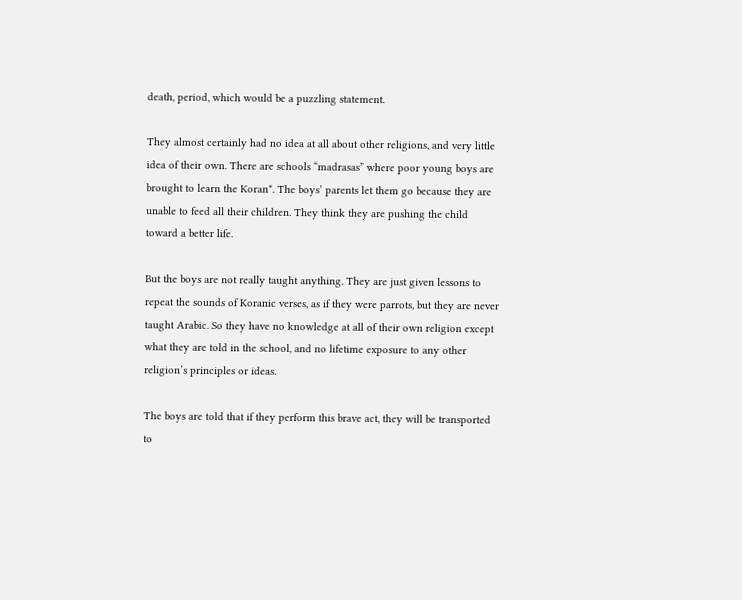death, period, which would be a puzzling statement.

They almost certainly had no idea at all about other religions, and very little idea of their own. There are schools “madrasas” where poor young boys are brought to learn the Koran*. The boys’ parents let them go because they are unable to feed all their children. They think they are pushing the child toward a better life.

But the boys are not really taught anything. They are just given lessons to repeat the sounds of Koranic verses, as if they were parrots, but they are never taught Arabic. So they have no knowledge at all of their own religion except what they are told in the school, and no lifetime exposure to any other religion’s principles or ideas.

The boys are told that if they perform this brave act, they will be transported to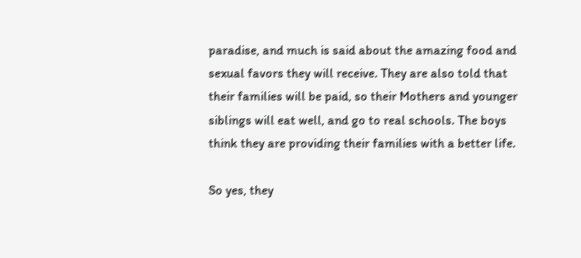paradise, and much is said about the amazing food and sexual favors they will receive. They are also told that their families will be paid, so their Mothers and younger siblings will eat well, and go to real schools. The boys think they are providing their families with a better life.

So yes, they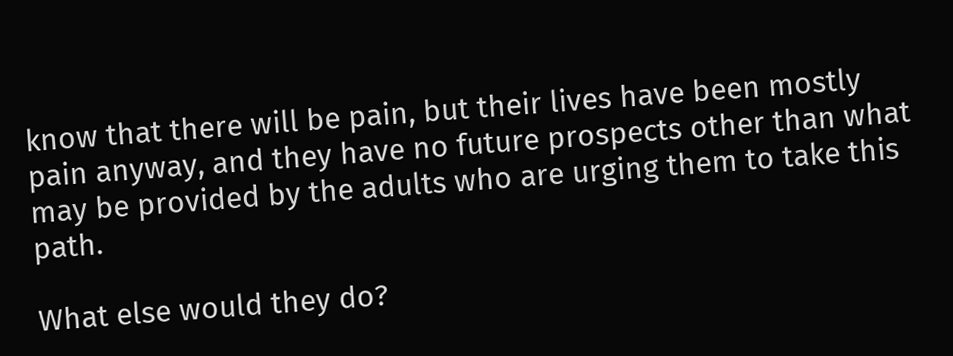know that there will be pain, but their lives have been mostly pain anyway, and they have no future prospects other than what may be provided by the adults who are urging them to take this path.

What else would they do?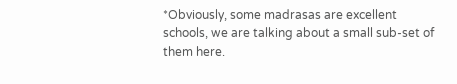*Obviously, some madrasas are excellent schools, we are talking about a small sub-set of them here.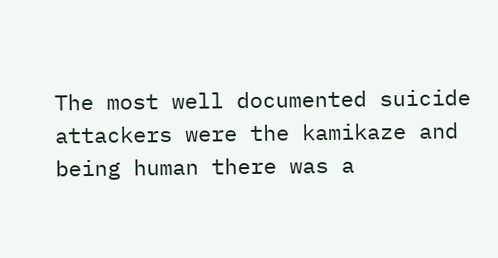The most well documented suicide attackers were the kamikaze and being human there was a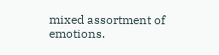mixed assortment of emotions.